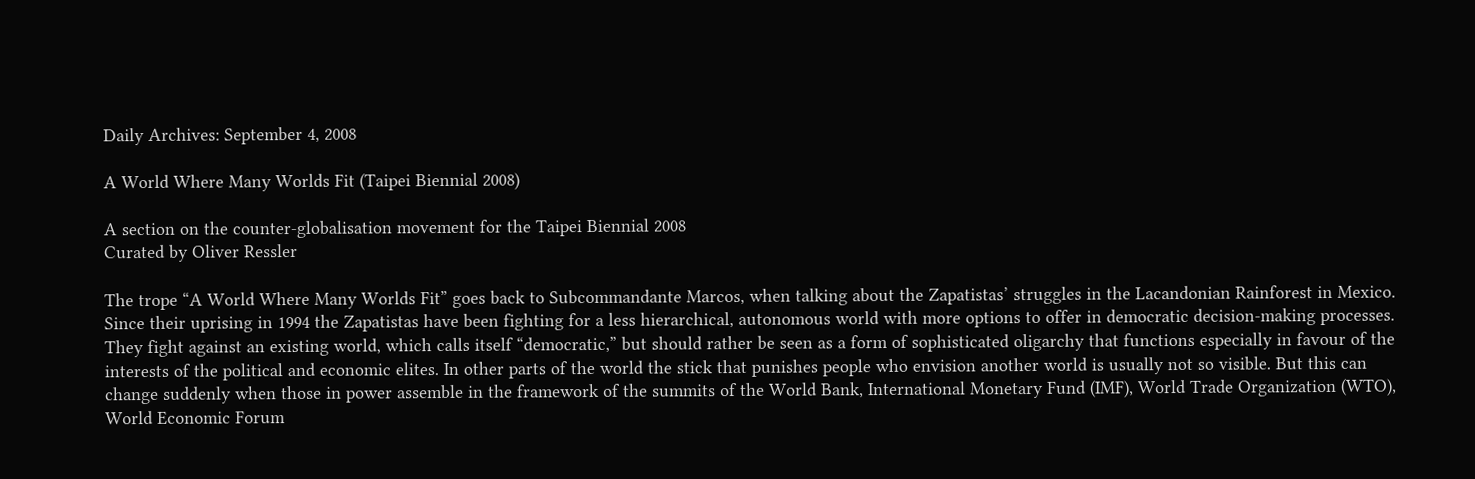Daily Archives: September 4, 2008

A World Where Many Worlds Fit (Taipei Biennial 2008)

A section on the counter-globalisation movement for the Taipei Biennial 2008
Curated by Oliver Ressler

The trope “A World Where Many Worlds Fit” goes back to Subcommandante Marcos, when talking about the Zapatistas’ struggles in the Lacandonian Rainforest in Mexico. Since their uprising in 1994 the Zapatistas have been fighting for a less hierarchical, autonomous world with more options to offer in democratic decision-making processes. They fight against an existing world, which calls itself “democratic,” but should rather be seen as a form of sophisticated oligarchy that functions especially in favour of the interests of the political and economic elites. In other parts of the world the stick that punishes people who envision another world is usually not so visible. But this can change suddenly when those in power assemble in the framework of the summits of the World Bank, International Monetary Fund (IMF), World Trade Organization (WTO), World Economic Forum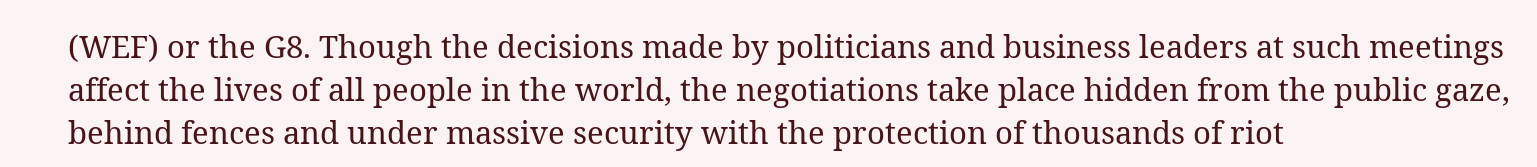(WEF) or the G8. Though the decisions made by politicians and business leaders at such meetings affect the lives of all people in the world, the negotiations take place hidden from the public gaze, behind fences and under massive security with the protection of thousands of riot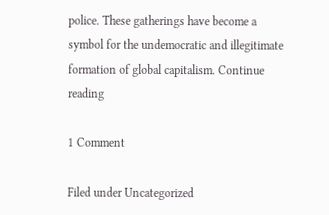police. These gatherings have become a symbol for the undemocratic and illegitimate formation of global capitalism. Continue reading

1 Comment

Filed under Uncategorized